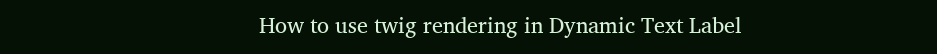How to use twig rendering in Dynamic Text Label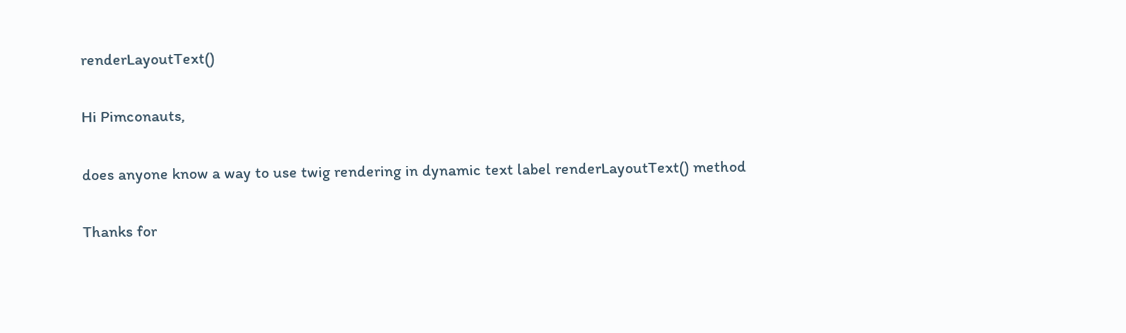renderLayoutText()

Hi Pimconauts,

does anyone know a way to use twig rendering in dynamic text label renderLayoutText() method

Thanks for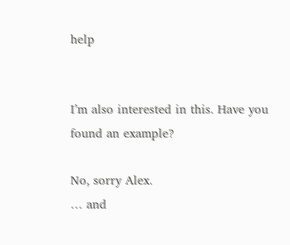help


I’m also interested in this. Have you found an example?

No, sorry Alex.
… and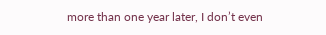more than one year later, I don’t even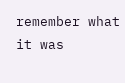remember what it was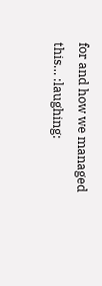for and how we managed this… :laughing: